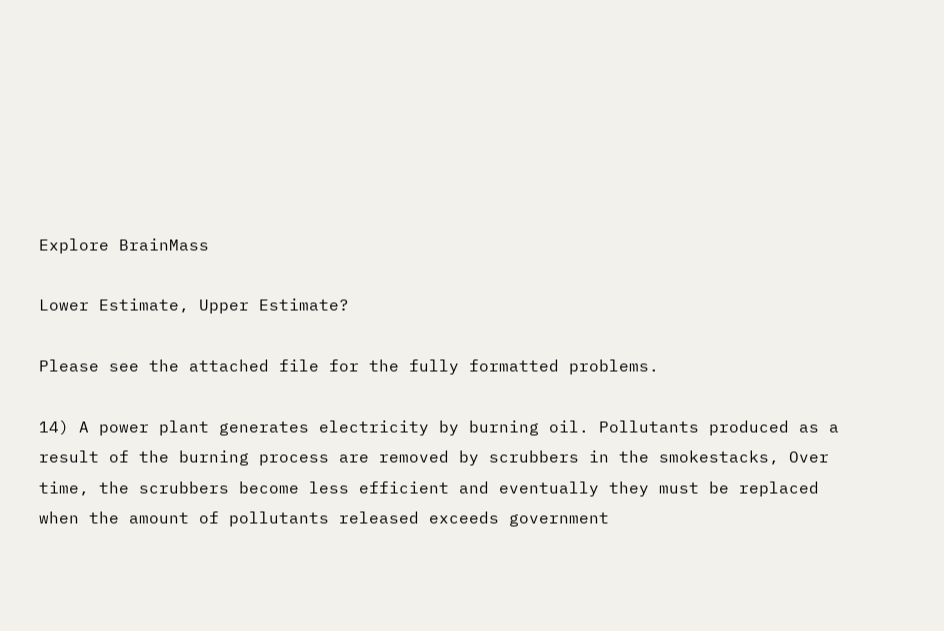Explore BrainMass

Lower Estimate, Upper Estimate?

Please see the attached file for the fully formatted problems.

14) A power plant generates electricity by burning oil. Pollutants produced as a result of the burning process are removed by scrubbers in the smokestacks, Over time, the scrubbers become less efficient and eventually they must be replaced when the amount of pollutants released exceeds government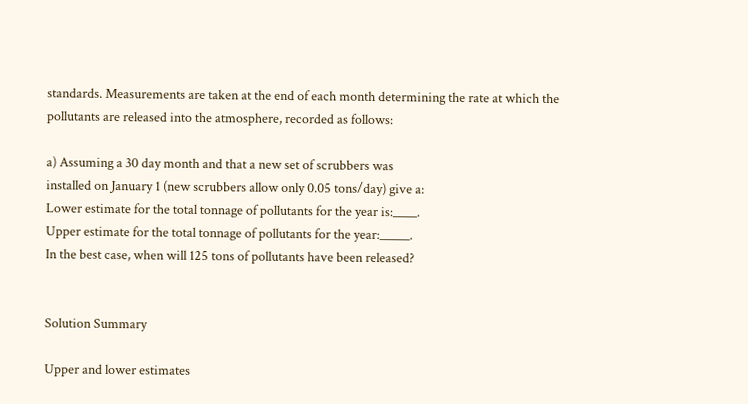standards. Measurements are taken at the end of each month determining the rate at which the pollutants are released into the atmosphere, recorded as follows:

a) Assuming a 30 day month and that a new set of scrubbers was
installed on January 1 (new scrubbers allow only 0.05 tons/day) give a:
Lower estimate for the total tonnage of pollutants for the year is:____.
Upper estimate for the total tonnage of pollutants for the year:_____.
In the best case, when will 125 tons of pollutants have been released?


Solution Summary

Upper and lower estimates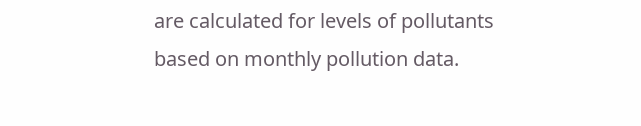are calculated for levels of pollutants based on monthly pollution data.